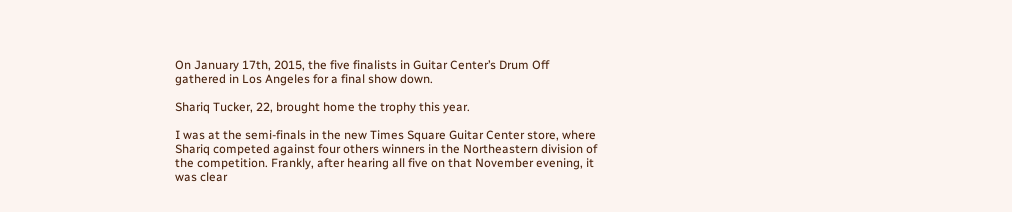On January 17th, 2015, the five finalists in Guitar Center’s Drum Off gathered in Los Angeles for a final show down.

Shariq Tucker, 22, brought home the trophy this year.

I was at the semi-finals in the new Times Square Guitar Center store, where Shariq competed against four others winners in the Northeastern division of the competition. Frankly, after hearing all five on that November evening, it was clear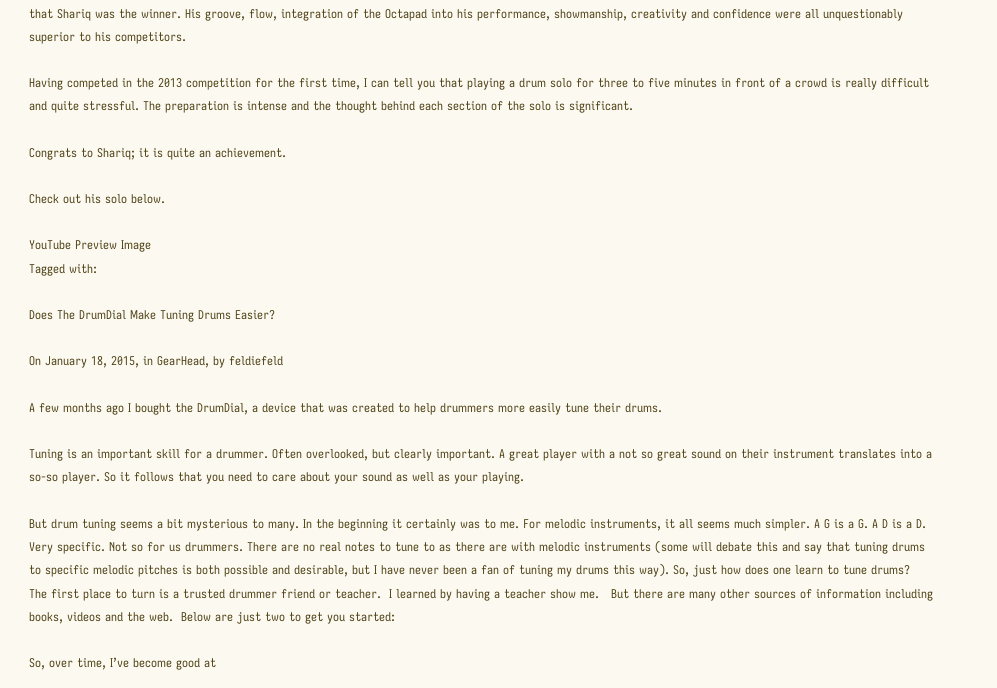that Shariq was the winner. His groove, flow, integration of the Octapad into his performance, showmanship, creativity and confidence were all unquestionably superior to his competitors.

Having competed in the 2013 competition for the first time, I can tell you that playing a drum solo for three to five minutes in front of a crowd is really difficult and quite stressful. The preparation is intense and the thought behind each section of the solo is significant.

Congrats to Shariq; it is quite an achievement.

Check out his solo below.

YouTube Preview Image
Tagged with:

Does The DrumDial Make Tuning Drums Easier?

On January 18, 2015, in GearHead, by feldiefeld

A few months ago I bought the DrumDial, a device that was created to help drummers more easily tune their drums.

Tuning is an important skill for a drummer. Often overlooked, but clearly important. A great player with a not so great sound on their instrument translates into a so-so player. So it follows that you need to care about your sound as well as your playing.

But drum tuning seems a bit mysterious to many. In the beginning it certainly was to me. For melodic instruments, it all seems much simpler. A G is a G. A D is a D. Very specific. Not so for us drummers. There are no real notes to tune to as there are with melodic instruments (some will debate this and say that tuning drums to specific melodic pitches is both possible and desirable, but I have never been a fan of tuning my drums this way). So, just how does one learn to tune drums?
The first place to turn is a trusted drummer friend or teacher.  I learned by having a teacher show me.   But there are many other sources of information including books, videos and the web.  Below are just two to get you started:

So, over time, I’ve become good at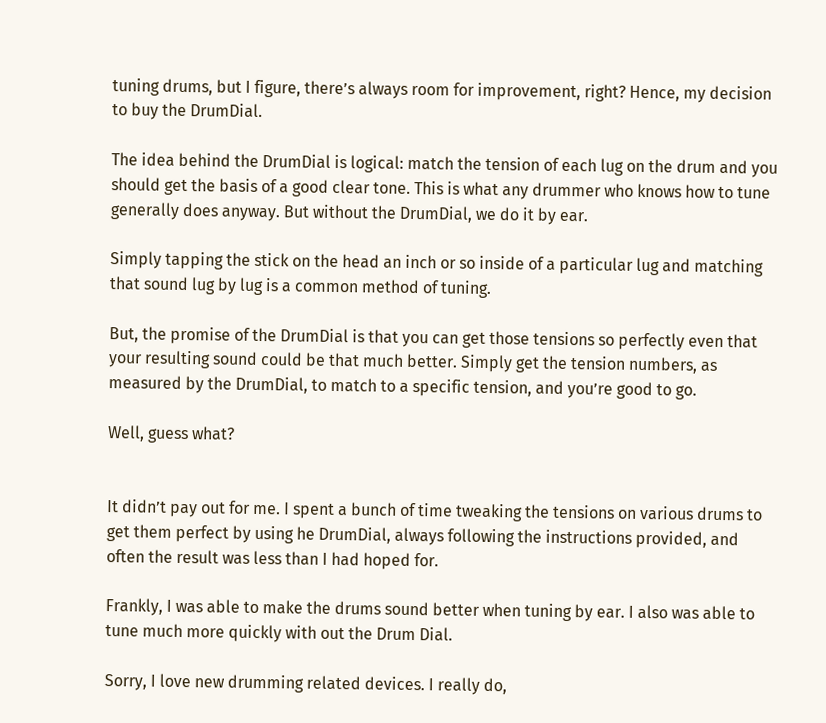tuning drums, but I figure, there’s always room for improvement, right? Hence, my decision to buy the DrumDial.

The idea behind the DrumDial is logical: match the tension of each lug on the drum and you should get the basis of a good clear tone. This is what any drummer who knows how to tune generally does anyway. But without the DrumDial, we do it by ear.

Simply tapping the stick on the head an inch or so inside of a particular lug and matching that sound lug by lug is a common method of tuning.

But, the promise of the DrumDial is that you can get those tensions so perfectly even that your resulting sound could be that much better. Simply get the tension numbers, as measured by the DrumDial, to match to a specific tension, and you’re good to go.

Well, guess what?


It didn’t pay out for me. I spent a bunch of time tweaking the tensions on various drums to get them perfect by using he DrumDial, always following the instructions provided, and often the result was less than I had hoped for.

Frankly, I was able to make the drums sound better when tuning by ear. I also was able to tune much more quickly with out the Drum Dial.

Sorry, I love new drumming related devices. I really do,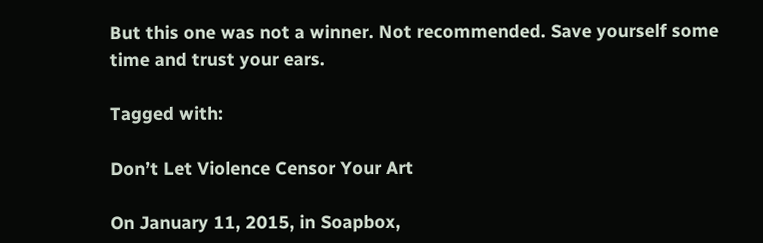But this one was not a winner. Not recommended. Save yourself some time and trust your ears.

Tagged with:

Don’t Let Violence Censor Your Art

On January 11, 2015, in Soapbox,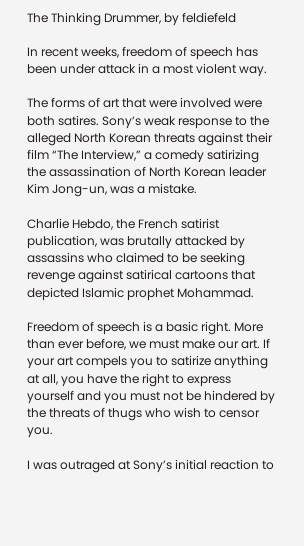The Thinking Drummer, by feldiefeld

In recent weeks, freedom of speech has been under attack in a most violent way.

The forms of art that were involved were both satires. Sony’s weak response to the alleged North Korean threats against their film “The Interview,” a comedy satirizing the assassination of North Korean leader Kim Jong-un, was a mistake.

Charlie Hebdo, the French satirist publication, was brutally attacked by assassins who claimed to be seeking revenge against satirical cartoons that depicted Islamic prophet Mohammad.

Freedom of speech is a basic right. More than ever before, we must make our art. If your art compels you to satirize anything at all, you have the right to express yourself and you must not be hindered by the threats of thugs who wish to censor you.

I was outraged at Sony’s initial reaction to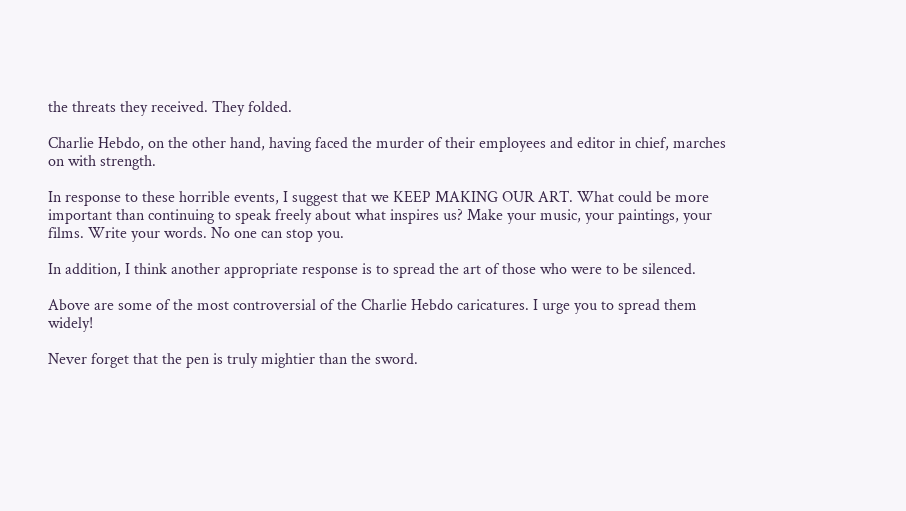the threats they received. They folded.

Charlie Hebdo, on the other hand, having faced the murder of their employees and editor in chief, marches on with strength.

In response to these horrible events, I suggest that we KEEP MAKING OUR ART. What could be more important than continuing to speak freely about what inspires us? Make your music, your paintings, your films. Write your words. No one can stop you.

In addition, I think another appropriate response is to spread the art of those who were to be silenced.

Above are some of the most controversial of the Charlie Hebdo caricatures. I urge you to spread them widely!

Never forget that the pen is truly mightier than the sword.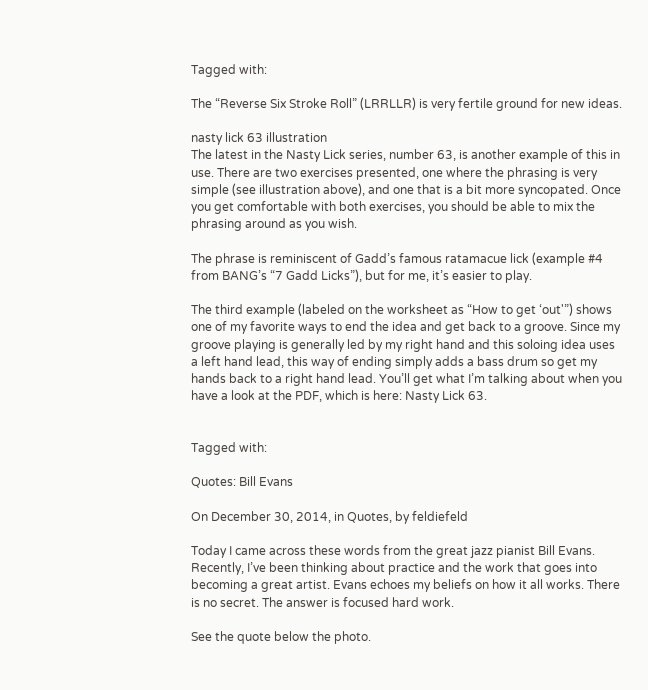Tagged with:

The “Reverse Six Stroke Roll” (LRRLLR) is very fertile ground for new ideas.

nasty lick 63 illustration
The latest in the Nasty Lick series, number 63, is another example of this in use. There are two exercises presented, one where the phrasing is very simple (see illustration above), and one that is a bit more syncopated. Once you get comfortable with both exercises, you should be able to mix the phrasing around as you wish.

The phrase is reminiscent of Gadd’s famous ratamacue lick (example #4 from BANG’s “7 Gadd Licks”), but for me, it’s easier to play.

The third example (labeled on the worksheet as “How to get ‘out'”) shows one of my favorite ways to end the idea and get back to a groove. Since my groove playing is generally led by my right hand and this soloing idea uses a left hand lead, this way of ending simply adds a bass drum so get my hands back to a right hand lead. You’ll get what I’m talking about when you have a look at the PDF, which is here: Nasty Lick 63.


Tagged with:

Quotes: Bill Evans

On December 30, 2014, in Quotes, by feldiefeld

Today I came across these words from the great jazz pianist Bill Evans. Recently, I’ve been thinking about practice and the work that goes into becoming a great artist. Evans echoes my beliefs on how it all works. There is no secret. The answer is focused hard work.

See the quote below the photo.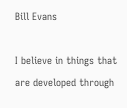Bill Evans

I believe in things that are developed through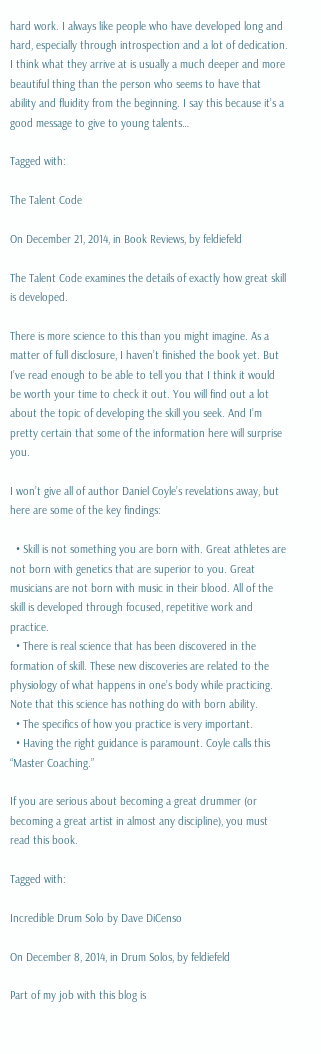hard work. I always like people who have developed long and hard, especially through introspection and a lot of dedication. I think what they arrive at is usually a much deeper and more beautiful thing than the person who seems to have that ability and fluidity from the beginning. I say this because it’s a good message to give to young talents…

Tagged with:

The Talent Code

On December 21, 2014, in Book Reviews, by feldiefeld

The Talent Code examines the details of exactly how great skill is developed.

There is more science to this than you might imagine. As a matter of full disclosure, I haven’t finished the book yet. But I’ve read enough to be able to tell you that I think it would be worth your time to check it out. You will find out a lot about the topic of developing the skill you seek. And I’m pretty certain that some of the information here will surprise you.

I won’t give all of author Daniel Coyle’s revelations away, but here are some of the key findings:

  • Skill is not something you are born with. Great athletes are not born with genetics that are superior to you. Great musicians are not born with music in their blood. All of the skill is developed through focused, repetitive work and practice.
  • There is real science that has been discovered in the formation of skill. These new discoveries are related to the physiology of what happens in one’s body while practicing. Note that this science has nothing do with born ability.
  • The specifics of how you practice is very important.
  • Having the right guidance is paramount. Coyle calls this “Master Coaching.”

If you are serious about becoming a great drummer (or becoming a great artist in almost any discipline), you must read this book.

Tagged with:

Incredible Drum Solo by Dave DiCenso

On December 8, 2014, in Drum Solos, by feldiefeld

Part of my job with this blog is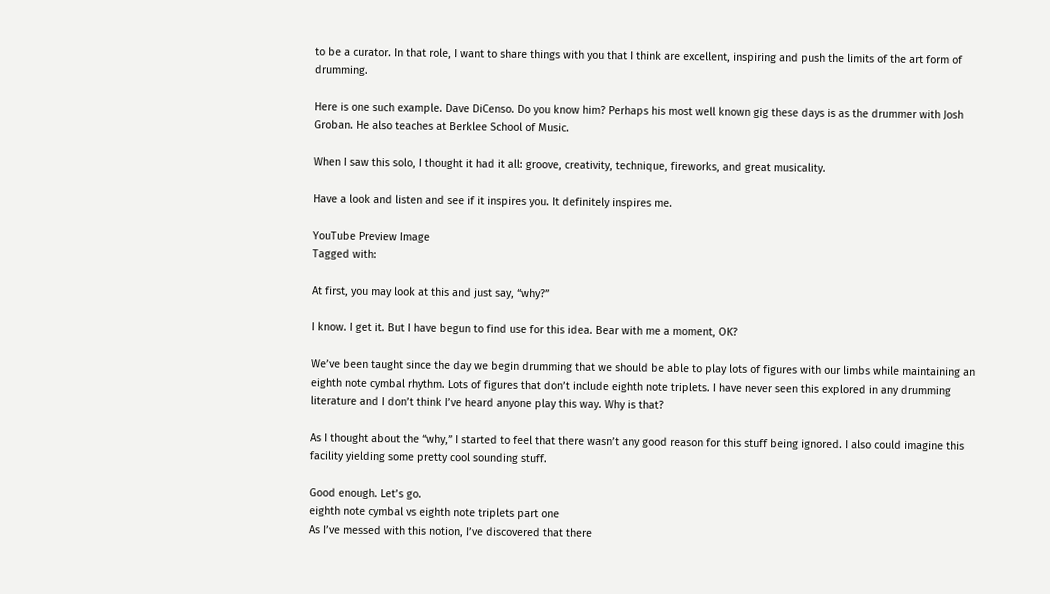to be a curator. In that role, I want to share things with you that I think are excellent, inspiring and push the limits of the art form of drumming.

Here is one such example. Dave DiCenso. Do you know him? Perhaps his most well known gig these days is as the drummer with Josh Groban. He also teaches at Berklee School of Music.

When I saw this solo, I thought it had it all: groove, creativity, technique, fireworks, and great musicality.

Have a look and listen and see if it inspires you. It definitely inspires me.

YouTube Preview Image
Tagged with:

At first, you may look at this and just say, “why?”

I know. I get it. But I have begun to find use for this idea. Bear with me a moment, OK?

We’ve been taught since the day we begin drumming that we should be able to play lots of figures with our limbs while maintaining an eighth note cymbal rhythm. Lots of figures that don’t include eighth note triplets. I have never seen this explored in any drumming literature and I don’t think I’ve heard anyone play this way. Why is that?

As I thought about the “why,” I started to feel that there wasn’t any good reason for this stuff being ignored. I also could imagine this facility yielding some pretty cool sounding stuff.

Good enough. Let’s go.
eighth note cymbal vs eighth note triplets part one
As I’ve messed with this notion, I’ve discovered that there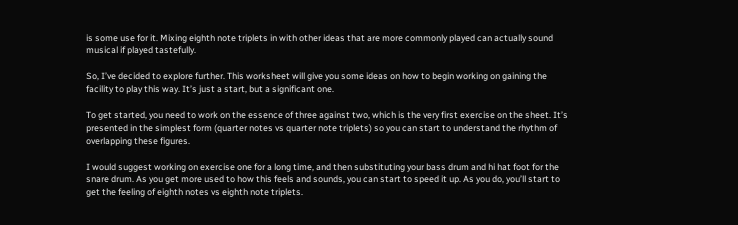is some use for it. Mixing eighth note triplets in with other ideas that are more commonly played can actually sound musical if played tastefully.

So, I’ve decided to explore further. This worksheet will give you some ideas on how to begin working on gaining the facility to play this way. It’s just a start, but a significant one.

To get started, you need to work on the essence of three against two, which is the very first exercise on the sheet. It’s presented in the simplest form (quarter notes vs quarter note triplets) so you can start to understand the rhythm of overlapping these figures.

I would suggest working on exercise one for a long time, and then substituting your bass drum and hi hat foot for the snare drum. As you get more used to how this feels and sounds, you can start to speed it up. As you do, you’ll start to get the feeling of eighth notes vs eighth note triplets.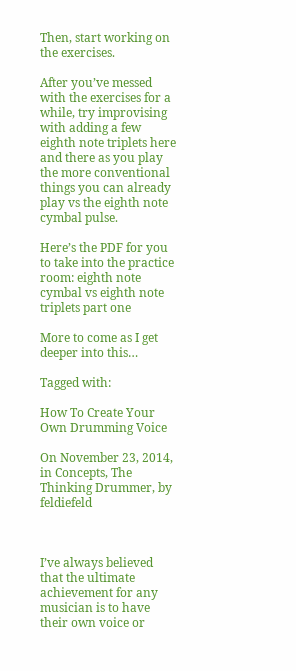Then, start working on the exercises.

After you’ve messed with the exercises for a while, try improvising with adding a few eighth note triplets here and there as you play the more conventional things you can already play vs the eighth note cymbal pulse.

Here’s the PDF for you to take into the practice room: eighth note cymbal vs eighth note triplets part one

More to come as I get deeper into this…

Tagged with:

How To Create Your Own Drumming Voice

On November 23, 2014, in Concepts, The Thinking Drummer, by feldiefeld



I’ve always believed that the ultimate achievement for any musician is to have their own voice or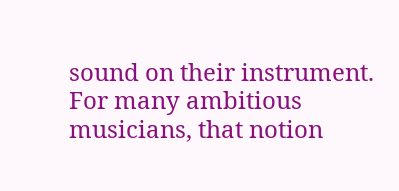sound on their instrument. For many ambitious musicians, that notion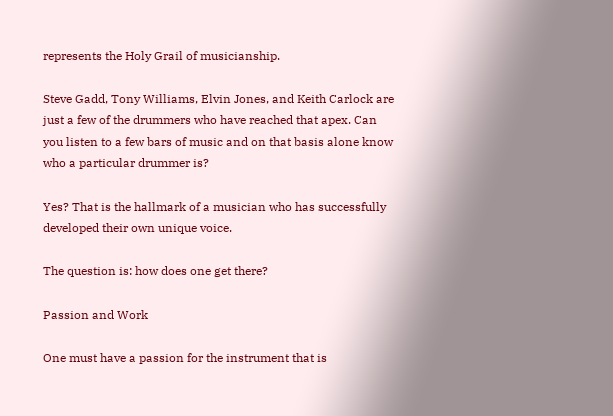represents the Holy Grail of musicianship.

Steve Gadd, Tony Williams, Elvin Jones, and Keith Carlock are just a few of the drummers who have reached that apex. Can you listen to a few bars of music and on that basis alone know who a particular drummer is?

Yes? That is the hallmark of a musician who has successfully developed their own unique voice.

The question is: how does one get there?

Passion and Work

One must have a passion for the instrument that is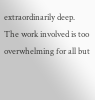extraordinarily deep. The work involved is too overwhelming for all but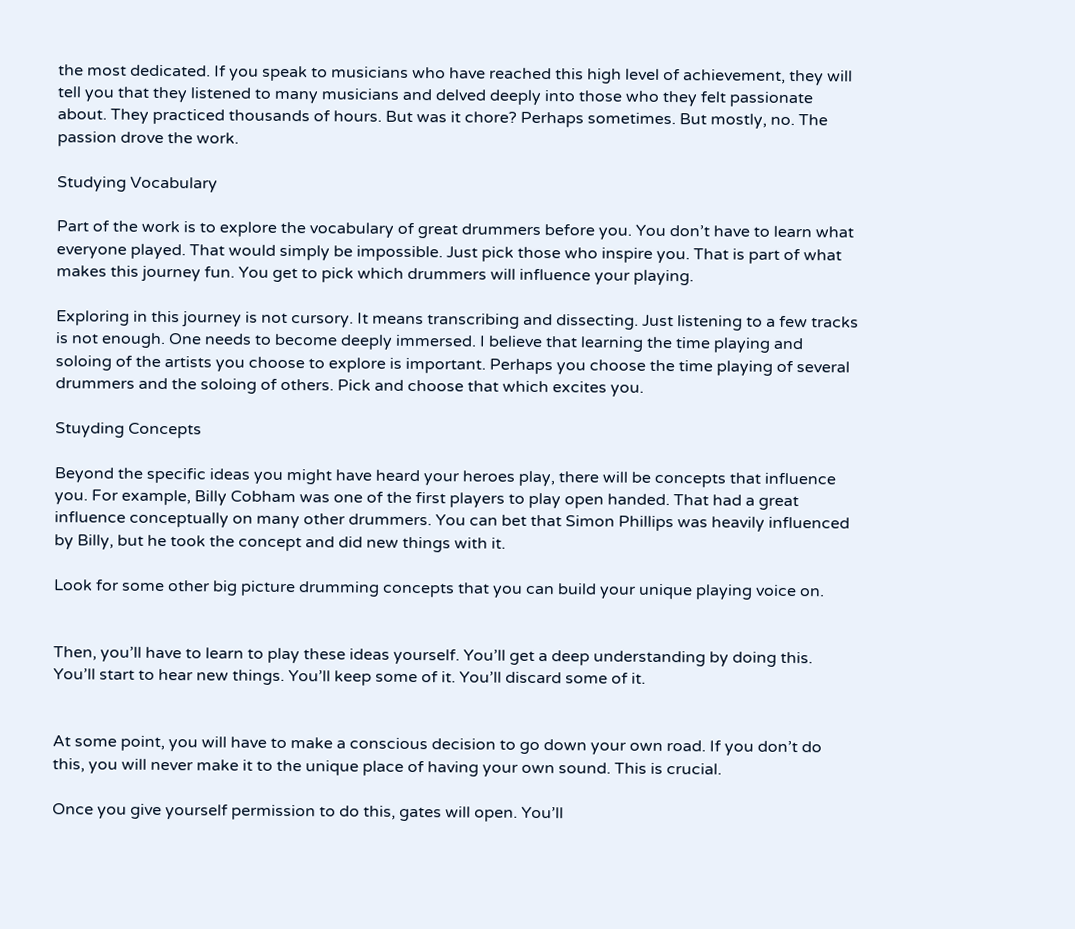the most dedicated. If you speak to musicians who have reached this high level of achievement, they will tell you that they listened to many musicians and delved deeply into those who they felt passionate about. They practiced thousands of hours. But was it chore? Perhaps sometimes. But mostly, no. The passion drove the work.

Studying Vocabulary

Part of the work is to explore the vocabulary of great drummers before you. You don’t have to learn what everyone played. That would simply be impossible. Just pick those who inspire you. That is part of what makes this journey fun. You get to pick which drummers will influence your playing.

Exploring in this journey is not cursory. It means transcribing and dissecting. Just listening to a few tracks is not enough. One needs to become deeply immersed. I believe that learning the time playing and soloing of the artists you choose to explore is important. Perhaps you choose the time playing of several drummers and the soloing of others. Pick and choose that which excites you.

Stuyding Concepts

Beyond the specific ideas you might have heard your heroes play, there will be concepts that influence you. For example, Billy Cobham was one of the first players to play open handed. That had a great influence conceptually on many other drummers. You can bet that Simon Phillips was heavily influenced by Billy, but he took the concept and did new things with it.

Look for some other big picture drumming concepts that you can build your unique playing voice on.


Then, you’ll have to learn to play these ideas yourself. You’ll get a deep understanding by doing this. You’ll start to hear new things. You’ll keep some of it. You’ll discard some of it.


At some point, you will have to make a conscious decision to go down your own road. If you don’t do this, you will never make it to the unique place of having your own sound. This is crucial.

Once you give yourself permission to do this, gates will open. You’ll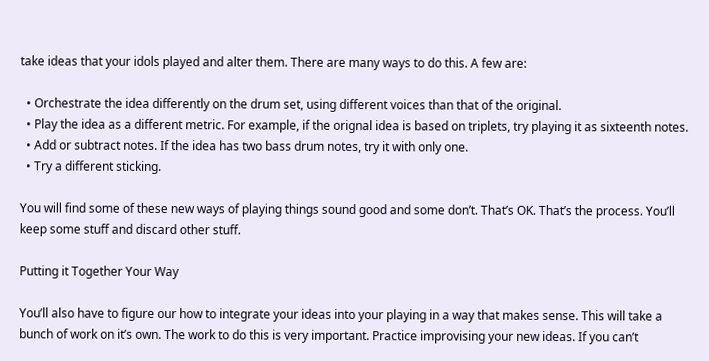take ideas that your idols played and alter them. There are many ways to do this. A few are:

  • Orchestrate the idea differently on the drum set, using different voices than that of the original.
  • Play the idea as a different metric. For example, if the orignal idea is based on triplets, try playing it as sixteenth notes.
  • Add or subtract notes. If the idea has two bass drum notes, try it with only one.
  • Try a different sticking.

You will find some of these new ways of playing things sound good and some don’t. That’s OK. That’s the process. You’ll keep some stuff and discard other stuff.

Putting it Together Your Way

You’ll also have to figure our how to integrate your ideas into your playing in a way that makes sense. This will take a bunch of work on it’s own. The work to do this is very important. Practice improvising your new ideas. If you can’t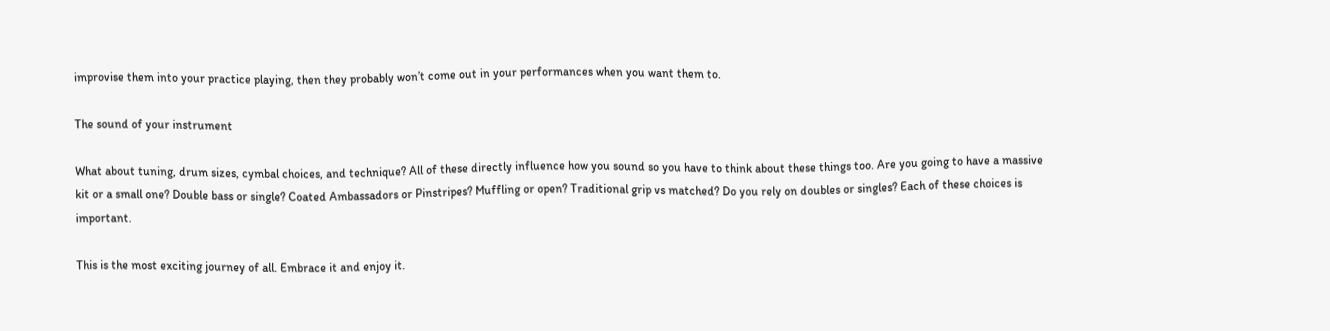improvise them into your practice playing, then they probably won’t come out in your performances when you want them to.

The sound of your instrument

What about tuning, drum sizes, cymbal choices, and technique? All of these directly influence how you sound so you have to think about these things too. Are you going to have a massive kit or a small one? Double bass or single? Coated Ambassadors or Pinstripes? Muffling or open? Traditional grip vs matched? Do you rely on doubles or singles? Each of these choices is important.

This is the most exciting journey of all. Embrace it and enjoy it.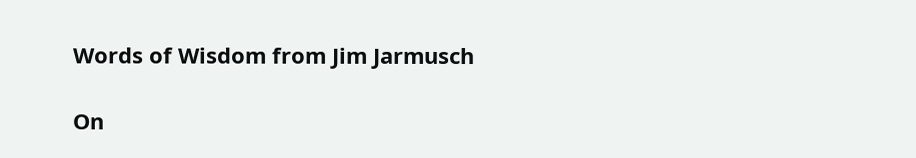Words of Wisdom from Jim Jarmusch

On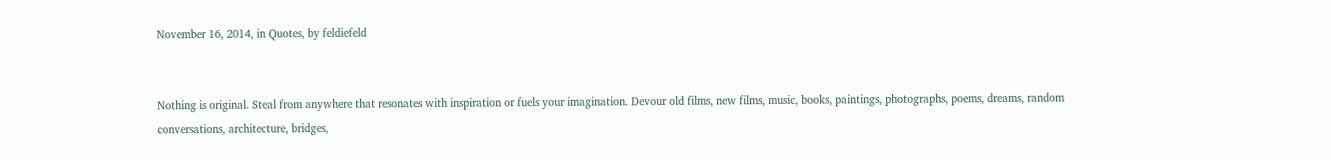November 16, 2014, in Quotes, by feldiefeld


Nothing is original. Steal from anywhere that resonates with inspiration or fuels your imagination. Devour old films, new films, music, books, paintings, photographs, poems, dreams, random conversations, architecture, bridges,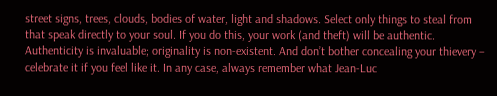street signs, trees, clouds, bodies of water, light and shadows. Select only things to steal from that speak directly to your soul. If you do this, your work (and theft) will be authentic. Authenticity is invaluable; originality is non-existent. And don’t bother concealing your thievery – celebrate it if you feel like it. In any case, always remember what Jean-Luc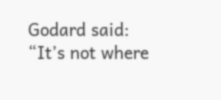Godard said: “It’s not where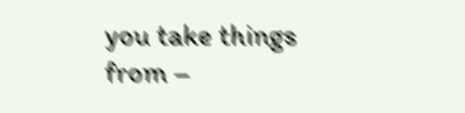you take things from –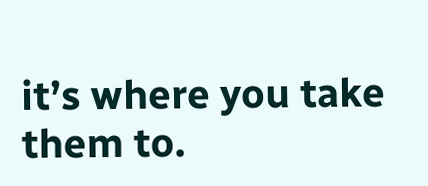it’s where you take them to.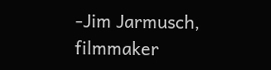-Jim Jarmusch, filmmaker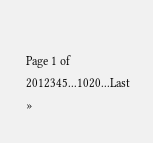Page 1 of 2012345...1020...Last »